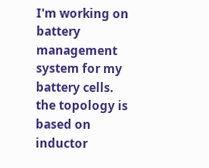I'm working on battery management system for my battery cells. the topology is based on inductor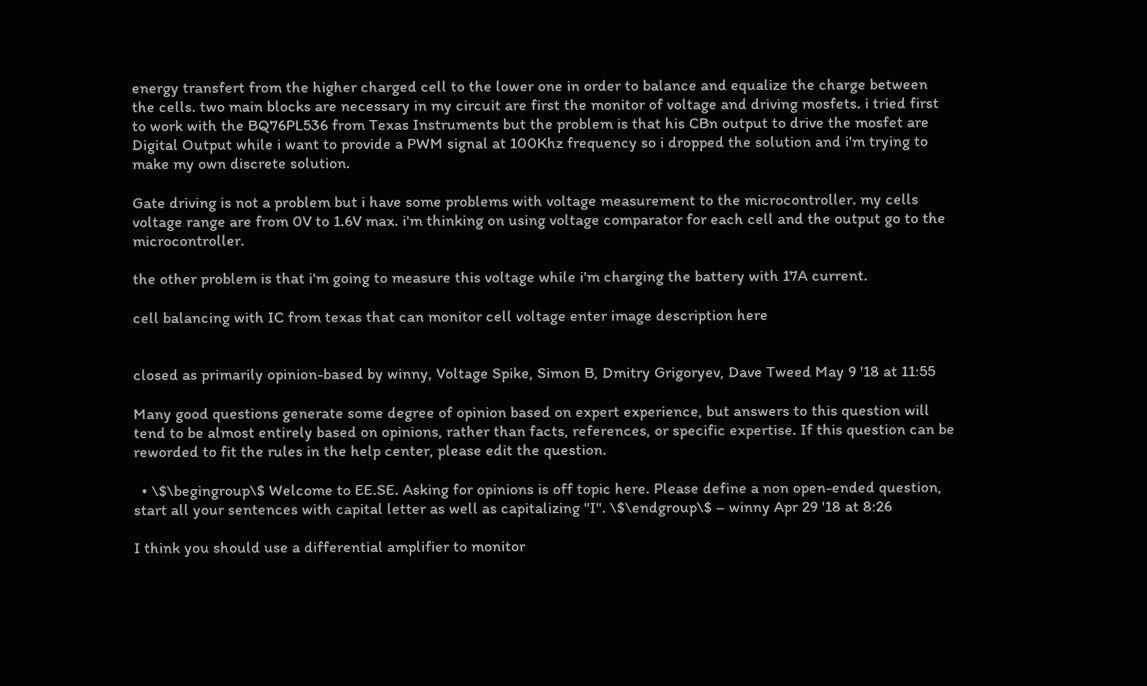energy transfert from the higher charged cell to the lower one in order to balance and equalize the charge between the cells. two main blocks are necessary in my circuit are first the monitor of voltage and driving mosfets. i tried first to work with the BQ76PL536 from Texas Instruments but the problem is that his CBn output to drive the mosfet are Digital Output while i want to provide a PWM signal at 100Khz frequency so i dropped the solution and i'm trying to make my own discrete solution.

Gate driving is not a problem but i have some problems with voltage measurement to the microcontroller. my cells voltage range are from 0V to 1.6V max. i'm thinking on using voltage comparator for each cell and the output go to the microcontroller.

the other problem is that i'm going to measure this voltage while i'm charging the battery with 17A current.

cell balancing with IC from texas that can monitor cell voltage enter image description here


closed as primarily opinion-based by winny, Voltage Spike, Simon B, Dmitry Grigoryev, Dave Tweed May 9 '18 at 11:55

Many good questions generate some degree of opinion based on expert experience, but answers to this question will tend to be almost entirely based on opinions, rather than facts, references, or specific expertise. If this question can be reworded to fit the rules in the help center, please edit the question.

  • \$\begingroup\$ Welcome to EE.SE. Asking for opinions is off topic here. Please define a non open-ended question, start all your sentences with capital letter as well as capitalizing "I". \$\endgroup\$ – winny Apr 29 '18 at 8:26

I think you should use a differential amplifier to monitor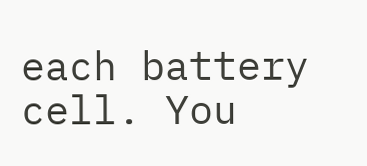each battery cell. You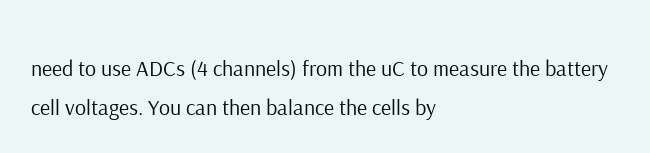need to use ADCs (4 channels) from the uC to measure the battery cell voltages. You can then balance the cells by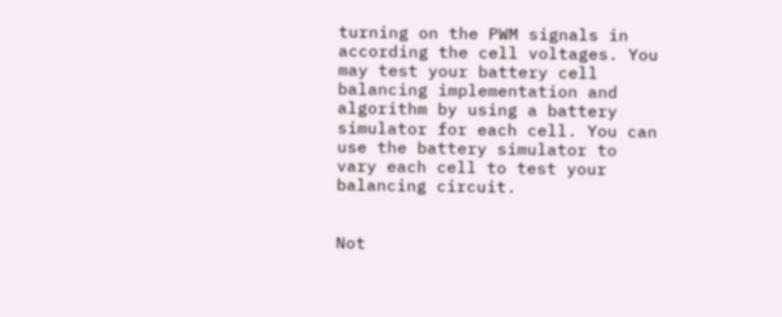turning on the PWM signals in according the cell voltages. You may test your battery cell balancing implementation and algorithm by using a battery simulator for each cell. You can use the battery simulator to vary each cell to test your balancing circuit.


Not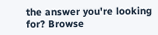the answer you're looking for? Browse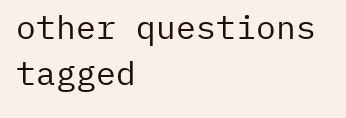other questions tagged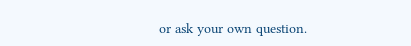or ask your own question.